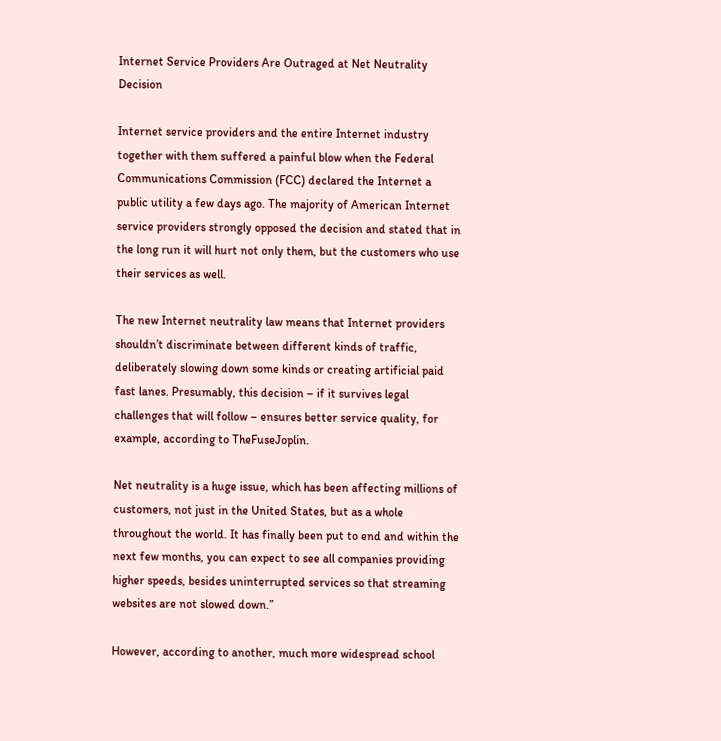Internet Service Providers Are Outraged at Net Neutrality Decision

Internet service providers and the entire Internet industry together with them suffered a painful blow when the Federal Communications Commission (FCC) declared the Internet a public utility a few days ago. The majority of American Internet service providers strongly opposed the decision and stated that in the long run it will hurt not only them, but the customers who use their services as well.

The new Internet neutrality law means that Internet providers shouldn’t discriminate between different kinds of traffic, deliberately slowing down some kinds or creating artificial paid fast lanes. Presumably, this decision – if it survives legal challenges that will follow – ensures better service quality, for example, according to TheFuseJoplin.

Net neutrality is a huge issue, which has been affecting millions of customers, not just in the United States, but as a whole throughout the world. It has finally been put to end and within the next few months, you can expect to see all companies providing higher speeds, besides uninterrupted services so that streaming websites are not slowed down.”

However, according to another, much more widespread school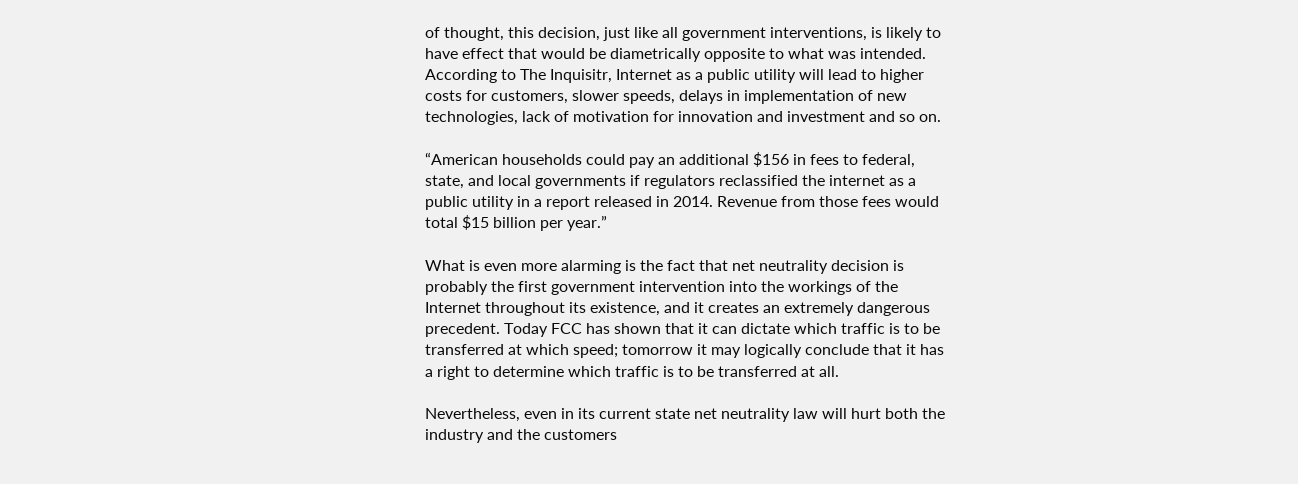of thought, this decision, just like all government interventions, is likely to have effect that would be diametrically opposite to what was intended. According to The Inquisitr, Internet as a public utility will lead to higher costs for customers, slower speeds, delays in implementation of new technologies, lack of motivation for innovation and investment and so on.

“American households could pay an additional $156 in fees to federal, state, and local governments if regulators reclassified the internet as a public utility in a report released in 2014. Revenue from those fees would total $15 billion per year.”

What is even more alarming is the fact that net neutrality decision is probably the first government intervention into the workings of the Internet throughout its existence, and it creates an extremely dangerous precedent. Today FCC has shown that it can dictate which traffic is to be transferred at which speed; tomorrow it may logically conclude that it has a right to determine which traffic is to be transferred at all.

Nevertheless, even in its current state net neutrality law will hurt both the industry and the customers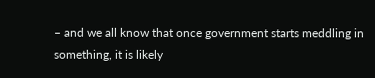– and we all know that once government starts meddling in something, it is likely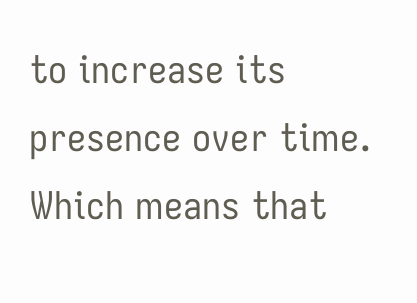to increase its presence over time. Which means that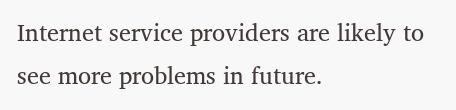Internet service providers are likely to see more problems in future.